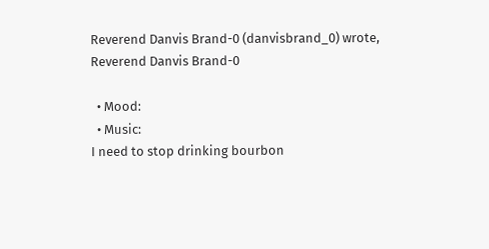Reverend Danvis Brand-0 (danvisbrand_0) wrote,
Reverend Danvis Brand-0

  • Mood:
  • Music:
I need to stop drinking bourbon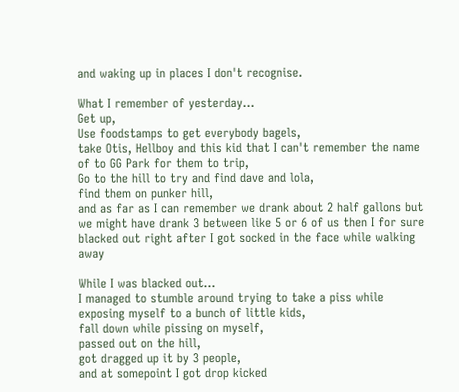and waking up in places I don't recognise.

What I remember of yesterday...
Get up,
Use foodstamps to get everybody bagels,
take Otis, Hellboy and this kid that I can't remember the name of to GG Park for them to trip,
Go to the hill to try and find dave and lola,
find them on punker hill,
and as far as I can remember we drank about 2 half gallons but we might have drank 3 between like 5 or 6 of us then I for sure blacked out right after I got socked in the face while walking away

While I was blacked out...
I managed to stumble around trying to take a piss while exposing myself to a bunch of little kids,
fall down while pissing on myself,
passed out on the hill,
got dragged up it by 3 people,
and at somepoint I got drop kicked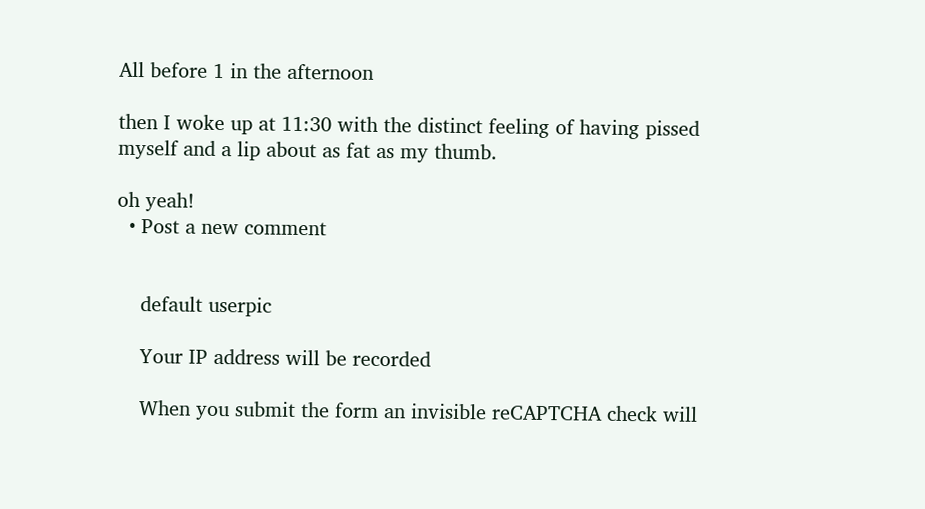All before 1 in the afternoon

then I woke up at 11:30 with the distinct feeling of having pissed myself and a lip about as fat as my thumb.

oh yeah!
  • Post a new comment


    default userpic

    Your IP address will be recorded

    When you submit the form an invisible reCAPTCHA check will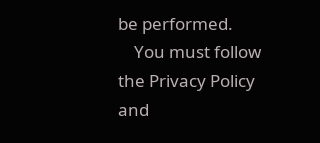be performed.
    You must follow the Privacy Policy and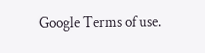Google Terms of use.